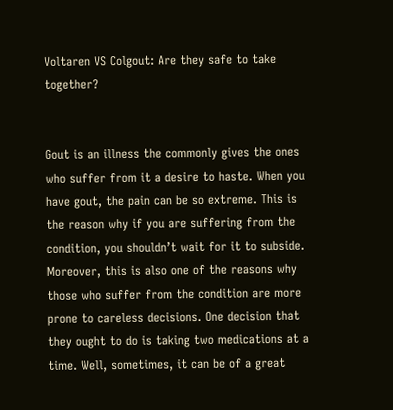Voltaren VS Colgout: Are they safe to take together?


Gout is an illness the commonly gives the ones who suffer from it a desire to haste. When you have gout, the pain can be so extreme. This is the reason why if you are suffering from the condition, you shouldn’t wait for it to subside. Moreover, this is also one of the reasons why those who suffer from the condition are more prone to careless decisions. One decision that they ought to do is taking two medications at a time. Well, sometimes, it can be of a great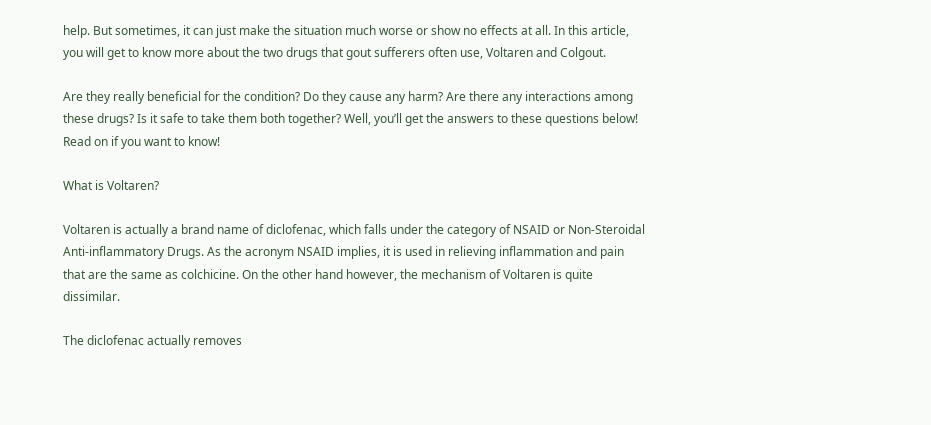help. But sometimes, it can just make the situation much worse or show no effects at all. In this article, you will get to know more about the two drugs that gout sufferers often use, Voltaren and Colgout.

Are they really beneficial for the condition? Do they cause any harm? Are there any interactions among these drugs? Is it safe to take them both together? Well, you’ll get the answers to these questions below! Read on if you want to know!

What is Voltaren?

Voltaren is actually a brand name of diclofenac, which falls under the category of NSAID or Non-Steroidal Anti-inflammatory Drugs. As the acronym NSAID implies, it is used in relieving inflammation and pain that are the same as colchicine. On the other hand however, the mechanism of Voltaren is quite dissimilar.

The diclofenac actually removes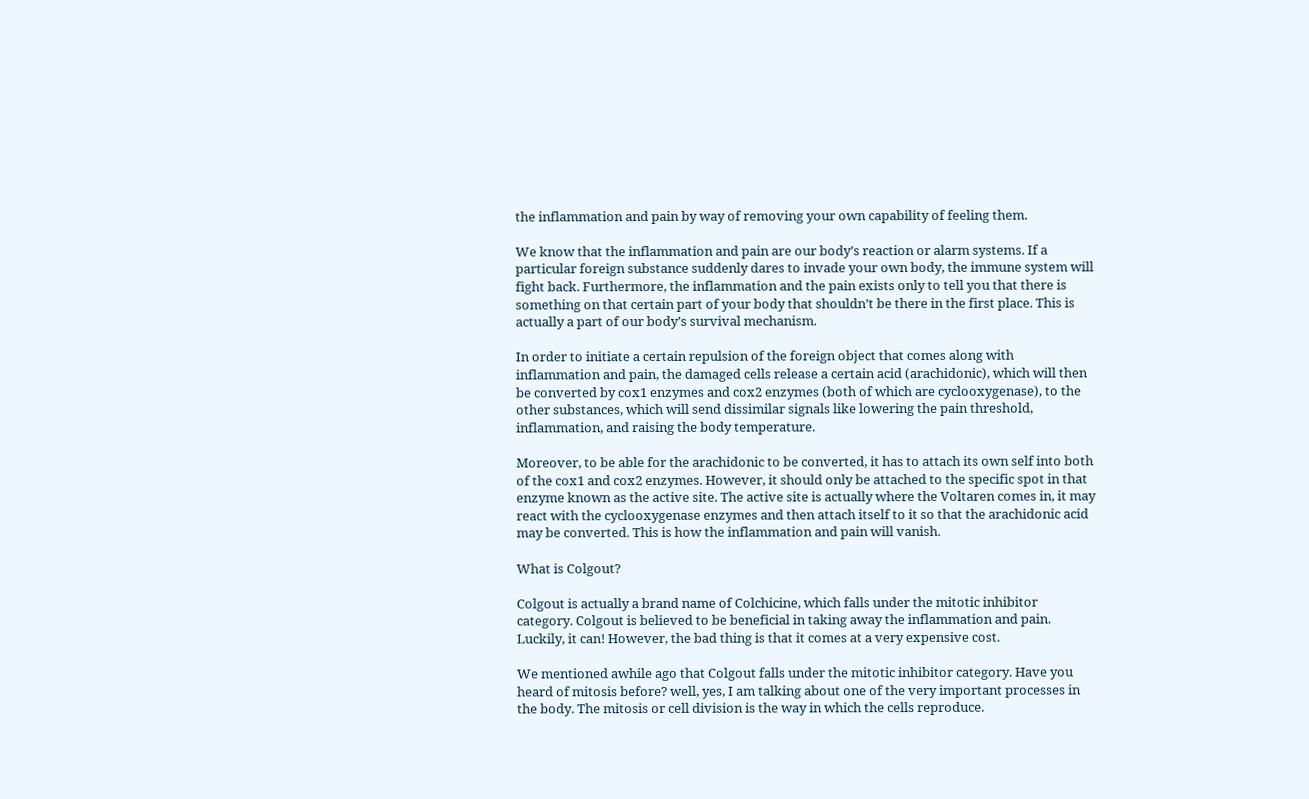the inflammation and pain by way of removing your own capability of feeling them.

We know that the inflammation and pain are our body’s reaction or alarm systems. If a particular foreign substance suddenly dares to invade your own body, the immune system will fight back. Furthermore, the inflammation and the pain exists only to tell you that there is something on that certain part of your body that shouldn’t be there in the first place. This is actually a part of our body’s survival mechanism.

In order to initiate a certain repulsion of the foreign object that comes along with inflammation and pain, the damaged cells release a certain acid (arachidonic), which will then be converted by cox1 enzymes and cox2 enzymes (both of which are cyclooxygenase), to the other substances, which will send dissimilar signals like lowering the pain threshold, inflammation, and raising the body temperature.

Moreover, to be able for the arachidonic to be converted, it has to attach its own self into both of the cox1 and cox2 enzymes. However, it should only be attached to the specific spot in that enzyme known as the active site. The active site is actually where the Voltaren comes in, it may react with the cyclooxygenase enzymes and then attach itself to it so that the arachidonic acid may be converted. This is how the inflammation and pain will vanish.

What is Colgout?

Colgout is actually a brand name of Colchicine, which falls under the mitotic inhibitor category. Colgout is believed to be beneficial in taking away the inflammation and pain. Luckily, it can! However, the bad thing is that it comes at a very expensive cost.

We mentioned awhile ago that Colgout falls under the mitotic inhibitor category. Have you heard of mitosis before? well, yes, I am talking about one of the very important processes in the body. The mitosis or cell division is the way in which the cells reproduce.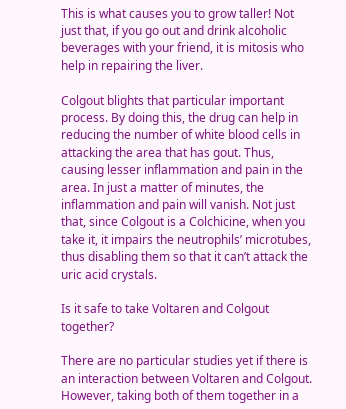This is what causes you to grow taller! Not just that, if you go out and drink alcoholic beverages with your friend, it is mitosis who help in repairing the liver.

Colgout blights that particular important process. By doing this, the drug can help in reducing the number of white blood cells in attacking the area that has gout. Thus, causing lesser inflammation and pain in the area. In just a matter of minutes, the inflammation and pain will vanish. Not just that, since Colgout is a Colchicine, when you take it, it impairs the neutrophils’ microtubes, thus disabling them so that it can’t attack the uric acid crystals.

Is it safe to take Voltaren and Colgout together?

There are no particular studies yet if there is an interaction between Voltaren and Colgout. However, taking both of them together in a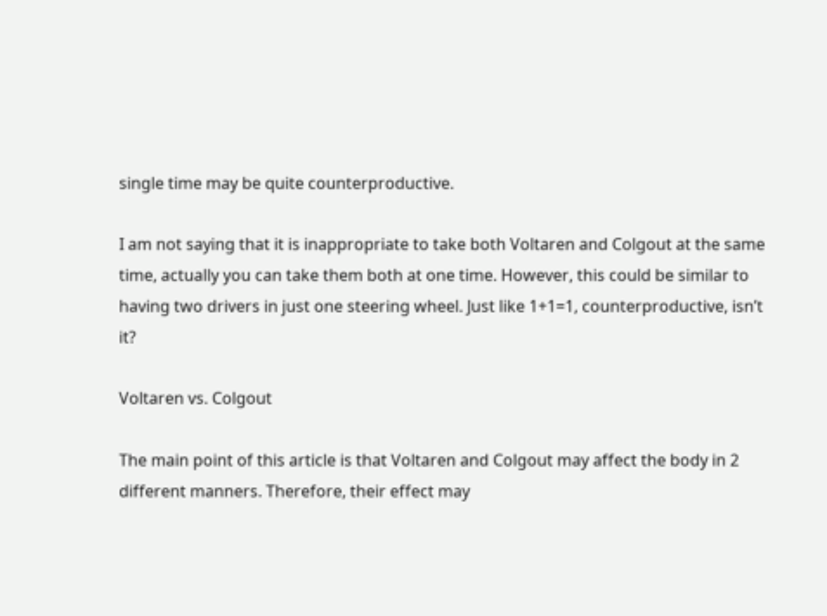single time may be quite counterproductive.

I am not saying that it is inappropriate to take both Voltaren and Colgout at the same time, actually you can take them both at one time. However, this could be similar to having two drivers in just one steering wheel. Just like 1+1=1, counterproductive, isn’t it?

Voltaren vs. Colgout

The main point of this article is that Voltaren and Colgout may affect the body in 2 different manners. Therefore, their effect may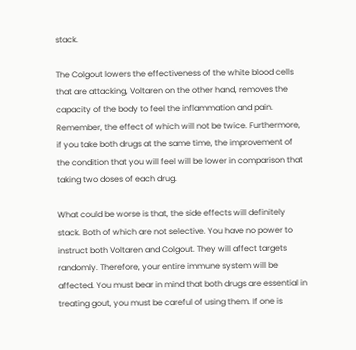stack.

The Colgout lowers the effectiveness of the white blood cells that are attacking, Voltaren on the other hand, removes the capacity of the body to feel the inflammation and pain. Remember, the effect of which will not be twice. Furthermore, if you take both drugs at the same time, the improvement of the condition that you will feel will be lower in comparison that taking two doses of each drug.

What could be worse is that, the side effects will definitely stack. Both of which are not selective. You have no power to instruct both Voltaren and Colgout. They will affect targets randomly. Therefore, your entire immune system will be affected. You must bear in mind that both drugs are essential in treating gout, you must be careful of using them. If one is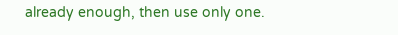already enough, then use only one.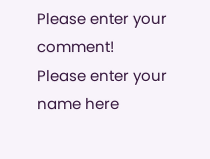Please enter your comment!
Please enter your name here